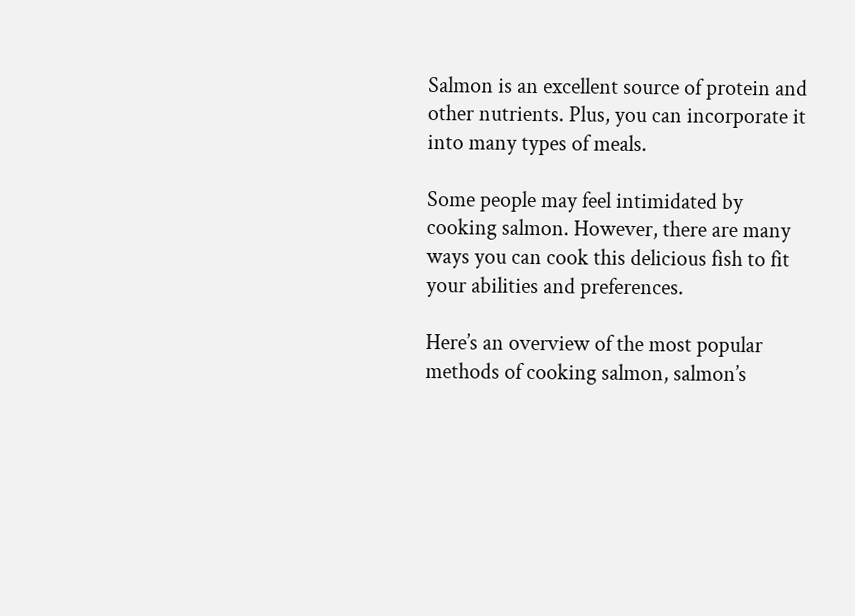Salmon is an excellent source of protein and other nutrients. Plus, you can incorporate it into many types of meals.

Some people may feel intimidated by cooking salmon. However, there are many ways you can cook this delicious fish to fit your abilities and preferences.

Here’s an overview of the most popular methods of cooking salmon, salmon’s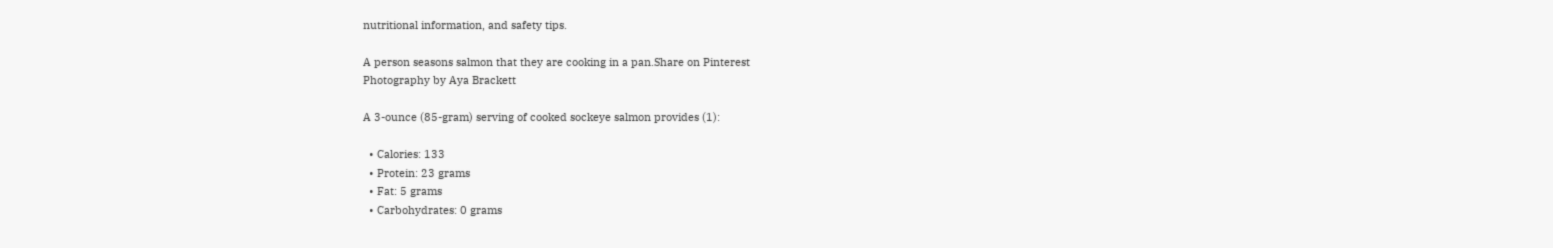nutritional information, and safety tips.

A person seasons salmon that they are cooking in a pan.Share on Pinterest
Photography by Aya Brackett

A 3-ounce (85-gram) serving of cooked sockeye salmon provides (1):

  • Calories: 133
  • Protein: 23 grams
  • Fat: 5 grams
  • Carbohydrates: 0 grams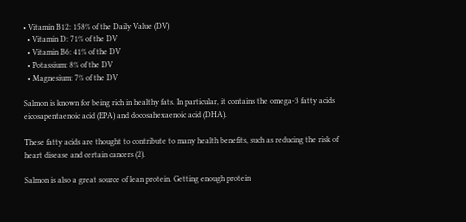• Vitamin B12: 158% of the Daily Value (DV)
  • Vitamin D: 71% of the DV
  • Vitamin B6: 41% of the DV
  • Potassium: 8% of the DV
  • Magnesium: 7% of the DV

Salmon is known for being rich in healthy fats. In particular, it contains the omega-3 fatty acids eicosapentaenoic acid (EPA) and docosahexaenoic acid (DHA).

These fatty acids are thought to contribute to many health benefits, such as reducing the risk of heart disease and certain cancers (2).

Salmon is also a great source of lean protein. Getting enough protein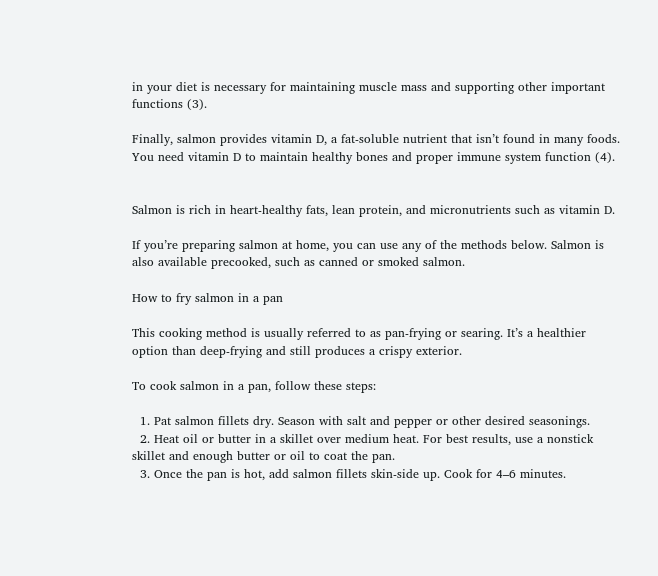in your diet is necessary for maintaining muscle mass and supporting other important functions (3).

Finally, salmon provides vitamin D, a fat-soluble nutrient that isn’t found in many foods. You need vitamin D to maintain healthy bones and proper immune system function (4).


Salmon is rich in heart-healthy fats, lean protein, and micronutrients such as vitamin D.

If you’re preparing salmon at home, you can use any of the methods below. Salmon is also available precooked, such as canned or smoked salmon.

How to fry salmon in a pan

This cooking method is usually referred to as pan-frying or searing. It’s a healthier option than deep-frying and still produces a crispy exterior.

To cook salmon in a pan, follow these steps:

  1. Pat salmon fillets dry. Season with salt and pepper or other desired seasonings.
  2. Heat oil or butter in a skillet over medium heat. For best results, use a nonstick skillet and enough butter or oil to coat the pan.
  3. Once the pan is hot, add salmon fillets skin-side up. Cook for 4–6 minutes.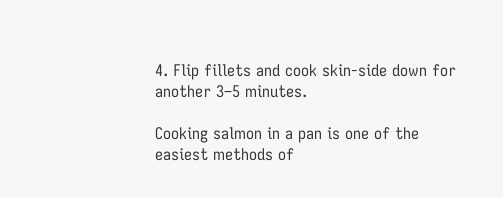4. Flip fillets and cook skin-side down for another 3–5 minutes.

Cooking salmon in a pan is one of the easiest methods of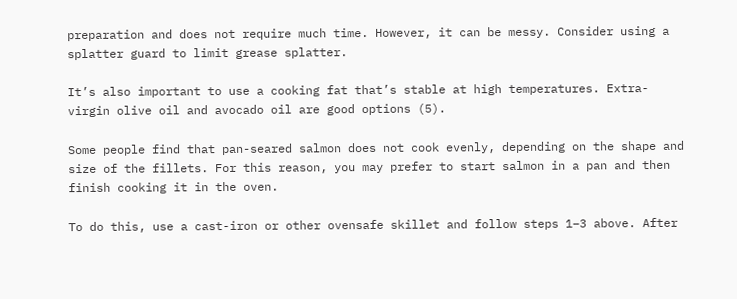preparation and does not require much time. However, it can be messy. Consider using a splatter guard to limit grease splatter.

It’s also important to use a cooking fat that’s stable at high temperatures. Extra-virgin olive oil and avocado oil are good options (5).

Some people find that pan-seared salmon does not cook evenly, depending on the shape and size of the fillets. For this reason, you may prefer to start salmon in a pan and then finish cooking it in the oven.

To do this, use a cast-iron or other ovensafe skillet and follow steps 1–3 above. After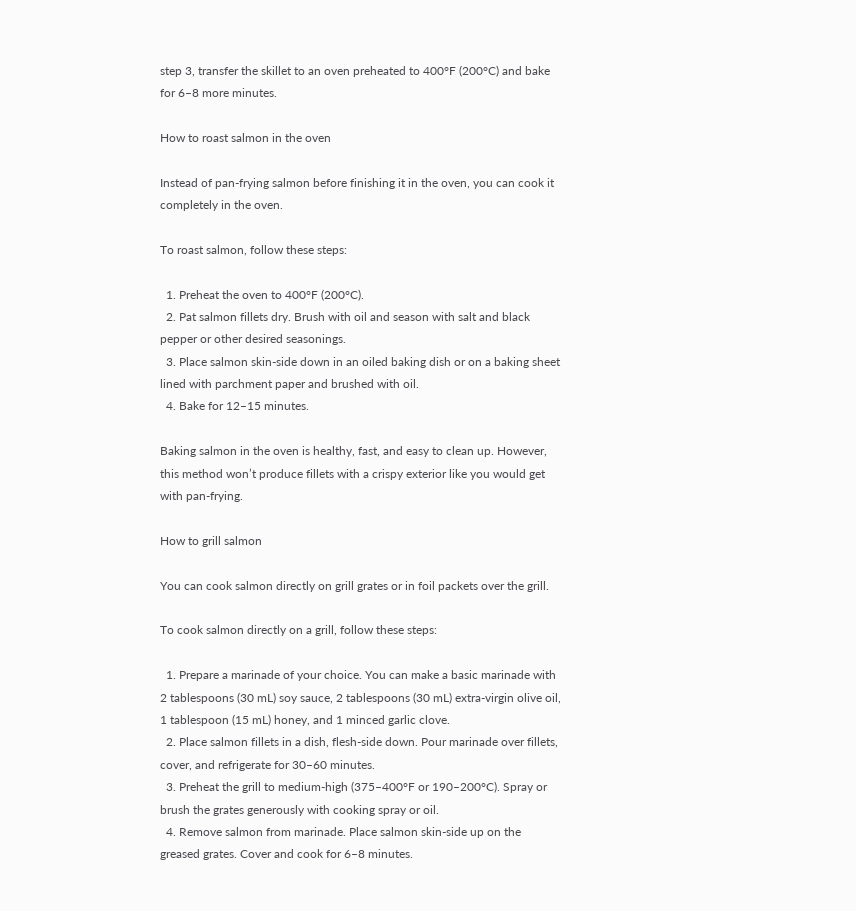step 3, transfer the skillet to an oven preheated to 400°F (200°C) and bake for 6–8 more minutes.

How to roast salmon in the oven

Instead of pan-frying salmon before finishing it in the oven, you can cook it completely in the oven.

To roast salmon, follow these steps:

  1. Preheat the oven to 400°F (200°C).
  2. Pat salmon fillets dry. Brush with oil and season with salt and black pepper or other desired seasonings.
  3. Place salmon skin-side down in an oiled baking dish or on a baking sheet lined with parchment paper and brushed with oil.
  4. Bake for 12–15 minutes.

Baking salmon in the oven is healthy, fast, and easy to clean up. However, this method won’t produce fillets with a crispy exterior like you would get with pan-frying.

How to grill salmon

You can cook salmon directly on grill grates or in foil packets over the grill.

To cook salmon directly on a grill, follow these steps:

  1. Prepare a marinade of your choice. You can make a basic marinade with 2 tablespoons (30 mL) soy sauce, 2 tablespoons (30 mL) extra-virgin olive oil, 1 tablespoon (15 mL) honey, and 1 minced garlic clove.
  2. Place salmon fillets in a dish, flesh-side down. Pour marinade over fillets, cover, and refrigerate for 30–60 minutes.
  3. Preheat the grill to medium-high (375–400°F or 190–200°C). Spray or brush the grates generously with cooking spray or oil.
  4. Remove salmon from marinade. Place salmon skin-side up on the greased grates. Cover and cook for 6–8 minutes.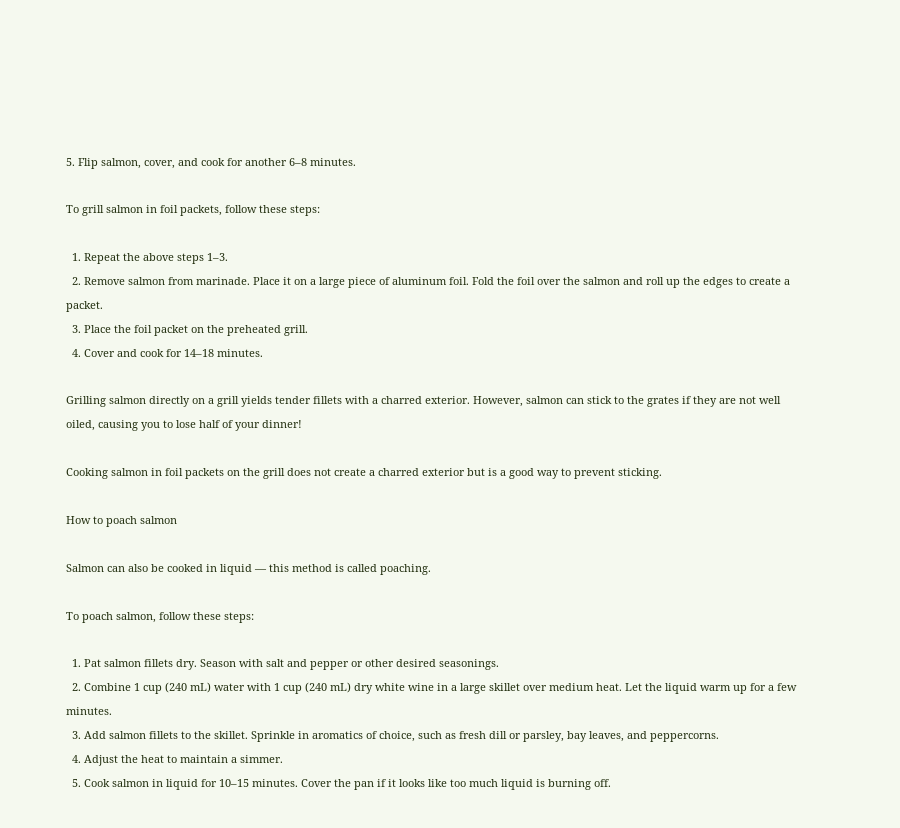5. Flip salmon, cover, and cook for another 6–8 minutes.

To grill salmon in foil packets, follow these steps:

  1. Repeat the above steps 1–3.
  2. Remove salmon from marinade. Place it on a large piece of aluminum foil. Fold the foil over the salmon and roll up the edges to create a packet.
  3. Place the foil packet on the preheated grill.
  4. Cover and cook for 14–18 minutes.

Grilling salmon directly on a grill yields tender fillets with a charred exterior. However, salmon can stick to the grates if they are not well oiled, causing you to lose half of your dinner!

Cooking salmon in foil packets on the grill does not create a charred exterior but is a good way to prevent sticking.

How to poach salmon

Salmon can also be cooked in liquid — this method is called poaching.

To poach salmon, follow these steps:

  1. Pat salmon fillets dry. Season with salt and pepper or other desired seasonings.
  2. Combine 1 cup (240 mL) water with 1 cup (240 mL) dry white wine in a large skillet over medium heat. Let the liquid warm up for a few minutes.
  3. Add salmon fillets to the skillet. Sprinkle in aromatics of choice, such as fresh dill or parsley, bay leaves, and peppercorns.
  4. Adjust the heat to maintain a simmer.
  5. Cook salmon in liquid for 10–15 minutes. Cover the pan if it looks like too much liquid is burning off.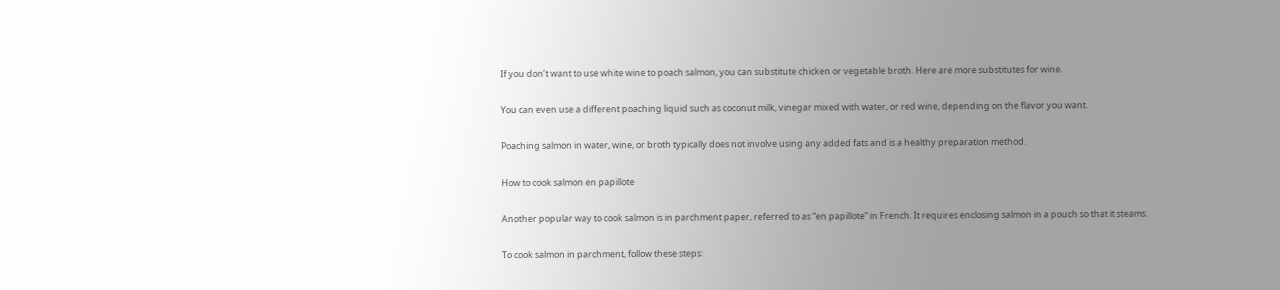If you don’t want to use white wine to poach salmon, you can substitute chicken or vegetable broth. Here are more substitutes for wine.

You can even use a different poaching liquid such as coconut milk, vinegar mixed with water, or red wine, depending on the flavor you want.

Poaching salmon in water, wine, or broth typically does not involve using any added fats and is a healthy preparation method.

How to cook salmon en papillote

Another popular way to cook salmon is in parchment paper, referred to as “en papillote” in French. It requires enclosing salmon in a pouch so that it steams.

To cook salmon in parchment, follow these steps: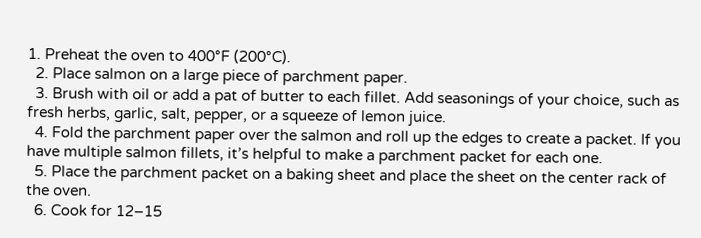1. Preheat the oven to 400°F (200°C).
  2. Place salmon on a large piece of parchment paper.
  3. Brush with oil or add a pat of butter to each fillet. Add seasonings of your choice, such as fresh herbs, garlic, salt, pepper, or a squeeze of lemon juice.
  4. Fold the parchment paper over the salmon and roll up the edges to create a packet. If you have multiple salmon fillets, it’s helpful to make a parchment packet for each one.
  5. Place the parchment packet on a baking sheet and place the sheet on the center rack of the oven.
  6. Cook for 12–15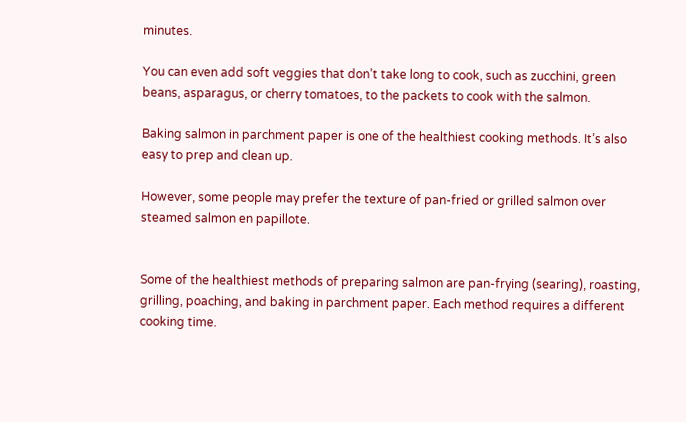minutes.

You can even add soft veggies that don’t take long to cook, such as zucchini, green beans, asparagus, or cherry tomatoes, to the packets to cook with the salmon.

Baking salmon in parchment paper is one of the healthiest cooking methods. It’s also easy to prep and clean up.

However, some people may prefer the texture of pan-fried or grilled salmon over steamed salmon en papillote.


Some of the healthiest methods of preparing salmon are pan-frying (searing), roasting, grilling, poaching, and baking in parchment paper. Each method requires a different cooking time.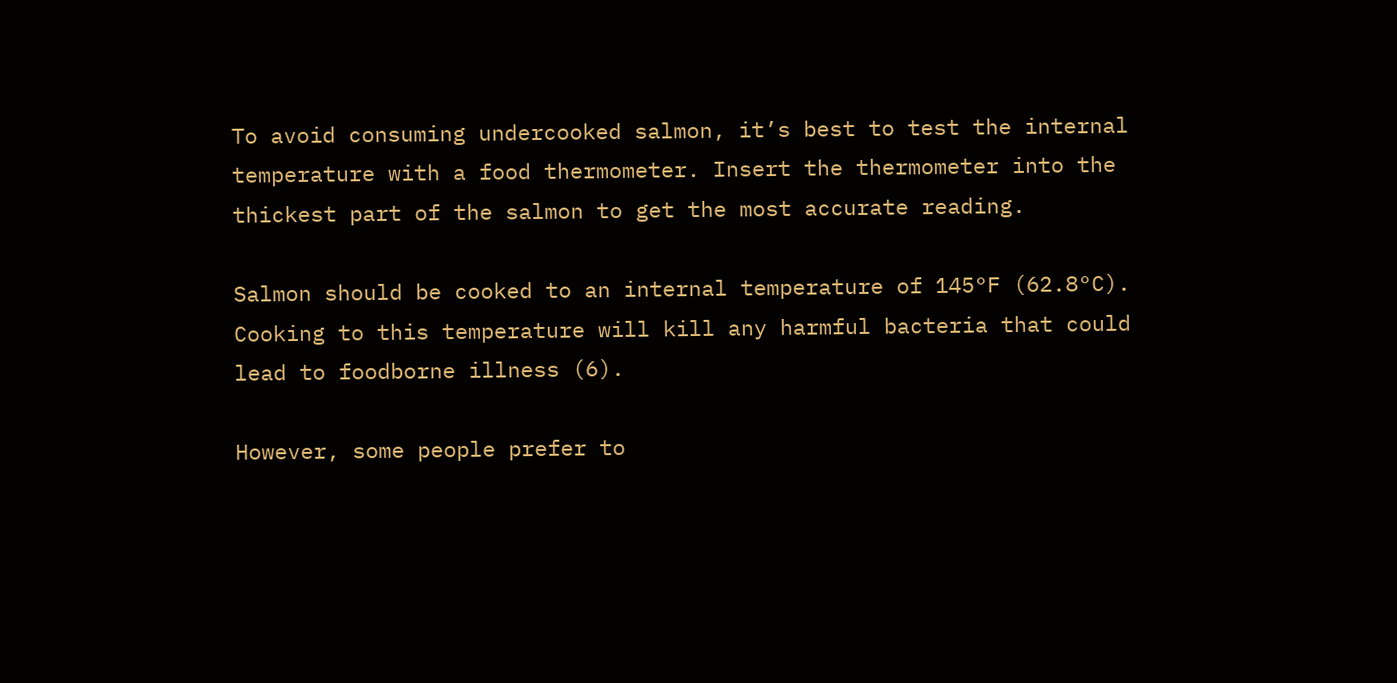To avoid consuming undercooked salmon, it’s best to test the internal temperature with a food thermometer. Insert the thermometer into the thickest part of the salmon to get the most accurate reading.

Salmon should be cooked to an internal temperature of 145°F (62.8°C). Cooking to this temperature will kill any harmful bacteria that could lead to foodborne illness (6).

However, some people prefer to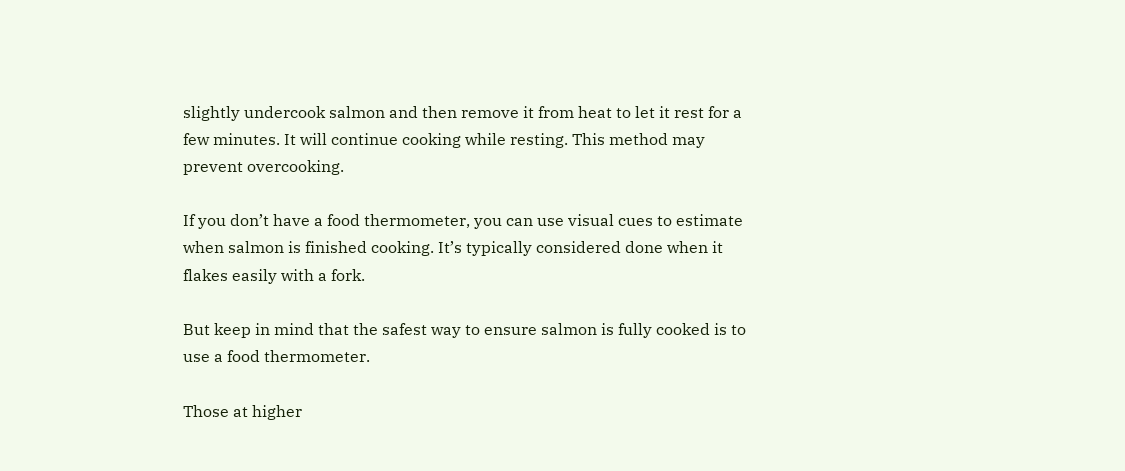slightly undercook salmon and then remove it from heat to let it rest for a few minutes. It will continue cooking while resting. This method may prevent overcooking.

If you don’t have a food thermometer, you can use visual cues to estimate when salmon is finished cooking. It’s typically considered done when it flakes easily with a fork.

But keep in mind that the safest way to ensure salmon is fully cooked is to use a food thermometer.

Those at higher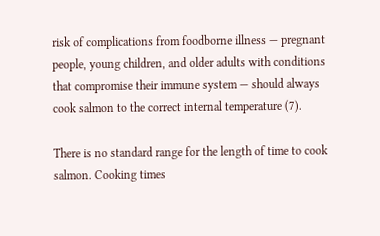risk of complications from foodborne illness — pregnant people, young children, and older adults with conditions that compromise their immune system — should always cook salmon to the correct internal temperature (7).

There is no standard range for the length of time to cook salmon. Cooking times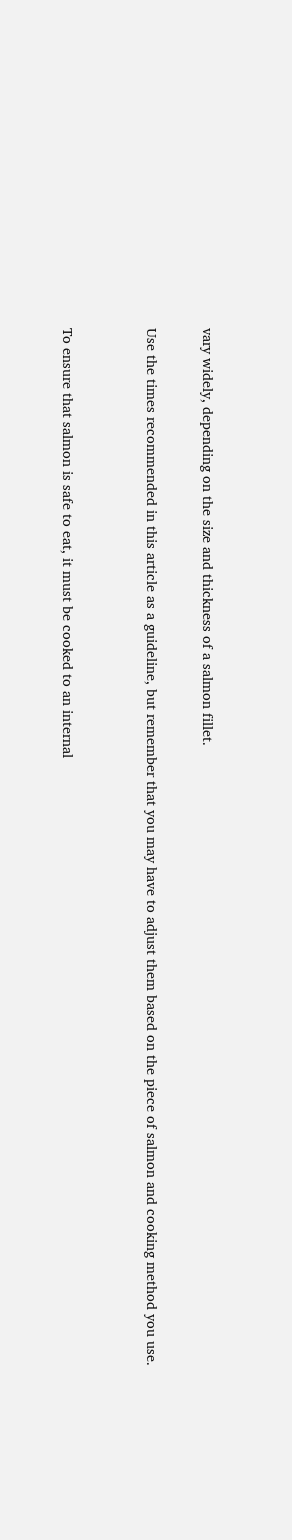vary widely, depending on the size and thickness of a salmon fillet.

Use the times recommended in this article as a guideline, but remember that you may have to adjust them based on the piece of salmon and cooking method you use.


To ensure that salmon is safe to eat, it must be cooked to an internal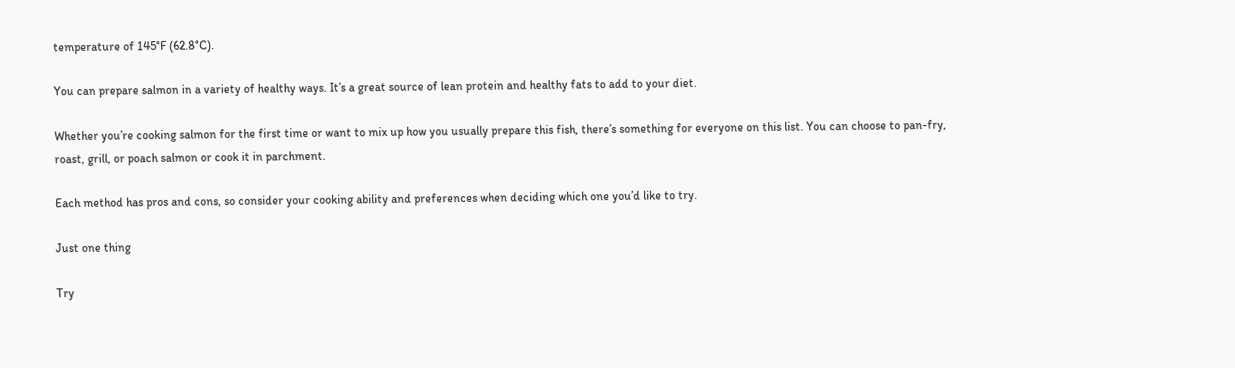temperature of 145°F (62.8°C).

You can prepare salmon in a variety of healthy ways. It’s a great source of lean protein and healthy fats to add to your diet.

Whether you’re cooking salmon for the first time or want to mix up how you usually prepare this fish, there’s something for everyone on this list. You can choose to pan-fry, roast, grill, or poach salmon or cook it in parchment.

Each method has pros and cons, so consider your cooking ability and preferences when deciding which one you’d like to try.

Just one thing

Try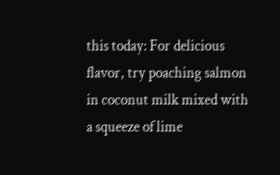this today: For delicious flavor, try poaching salmon in coconut milk mixed with a squeeze of lime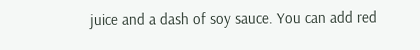juice and a dash of soy sauce. You can add red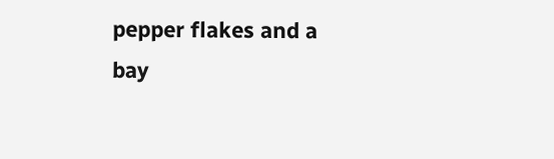pepper flakes and a bay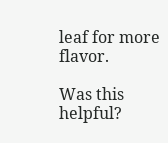leaf for more flavor.

Was this helpful?